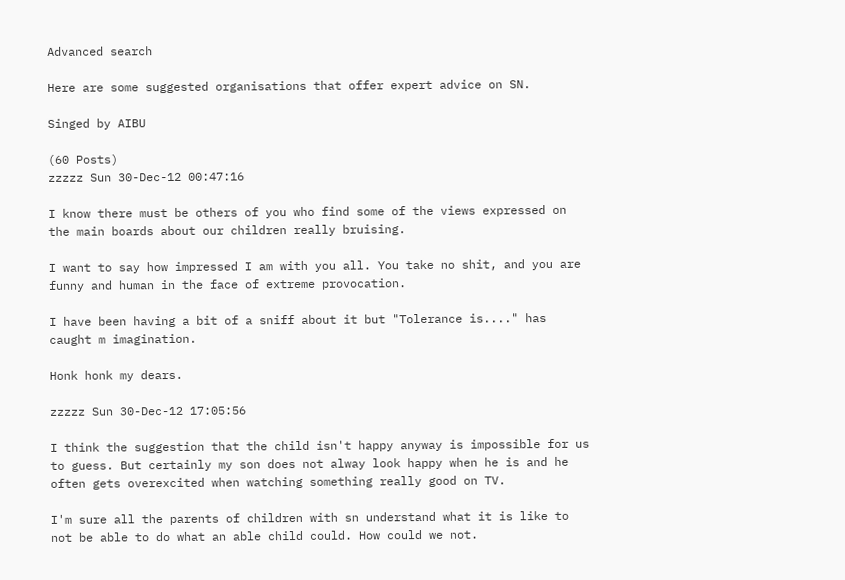Advanced search

Here are some suggested organisations that offer expert advice on SN.

Singed by AIBU

(60 Posts)
zzzzz Sun 30-Dec-12 00:47:16

I know there must be others of you who find some of the views expressed on the main boards about our children really bruising.

I want to say how impressed I am with you all. You take no shit, and you are funny and human in the face of extreme provocation.

I have been having a bit of a sniff about it but "Tolerance is...." has caught m imagination.

Honk honk my dears.

zzzzz Sun 30-Dec-12 17:05:56

I think the suggestion that the child isn't happy anyway is impossible for us to guess. But certainly my son does not alway look happy when he is and he often gets overexcited when watching something really good on TV.

I'm sure all the parents of children with sn understand what it is like to not be able to do what an able child could. How could we not.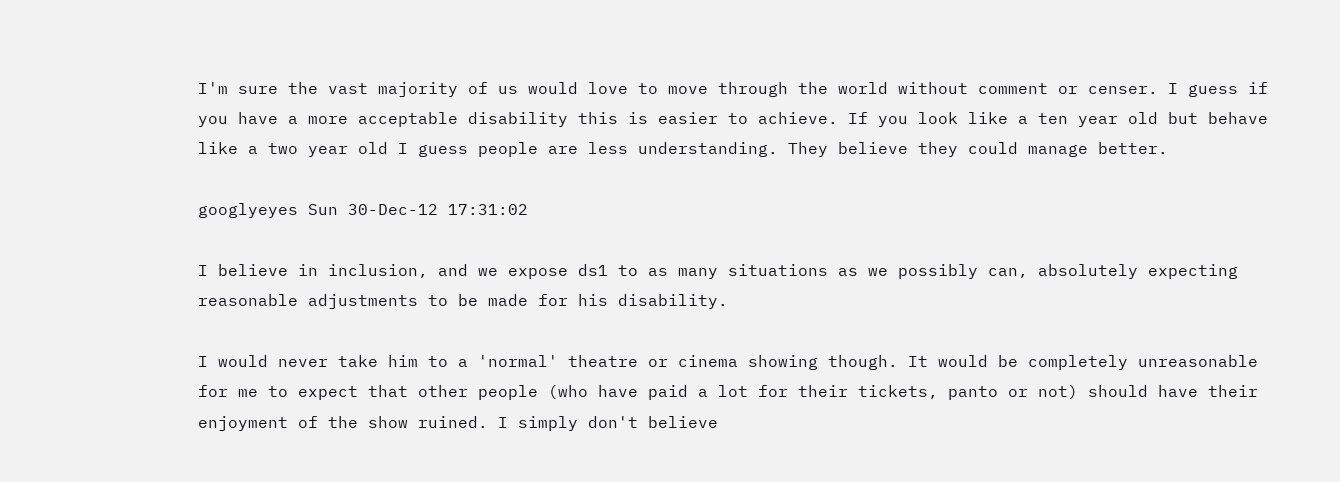I'm sure the vast majority of us would love to move through the world without comment or censer. I guess if you have a more acceptable disability this is easier to achieve. If you look like a ten year old but behave like a two year old I guess people are less understanding. They believe they could manage better.

googlyeyes Sun 30-Dec-12 17:31:02

I believe in inclusion, and we expose ds1 to as many situations as we possibly can, absolutely expecting reasonable adjustments to be made for his disability.

I would never take him to a 'normal' theatre or cinema showing though. It would be completely unreasonable for me to expect that other people (who have paid a lot for their tickets, panto or not) should have their enjoyment of the show ruined. I simply don't believe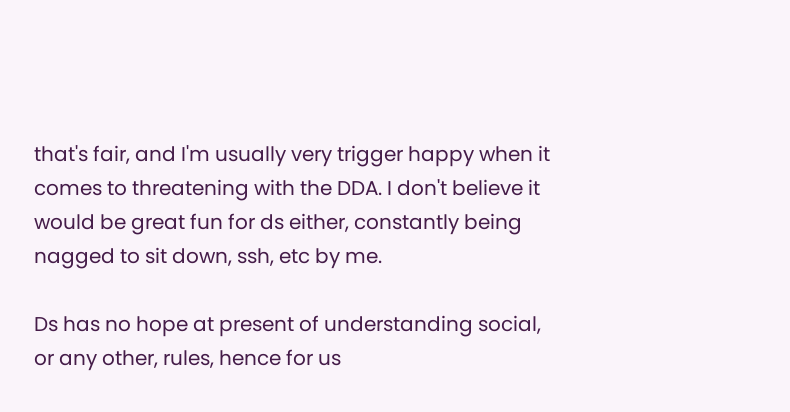that's fair, and I'm usually very trigger happy when it comes to threatening with the DDA. I don't believe it would be great fun for ds either, constantly being nagged to sit down, ssh, etc by me.

Ds has no hope at present of understanding social, or any other, rules, hence for us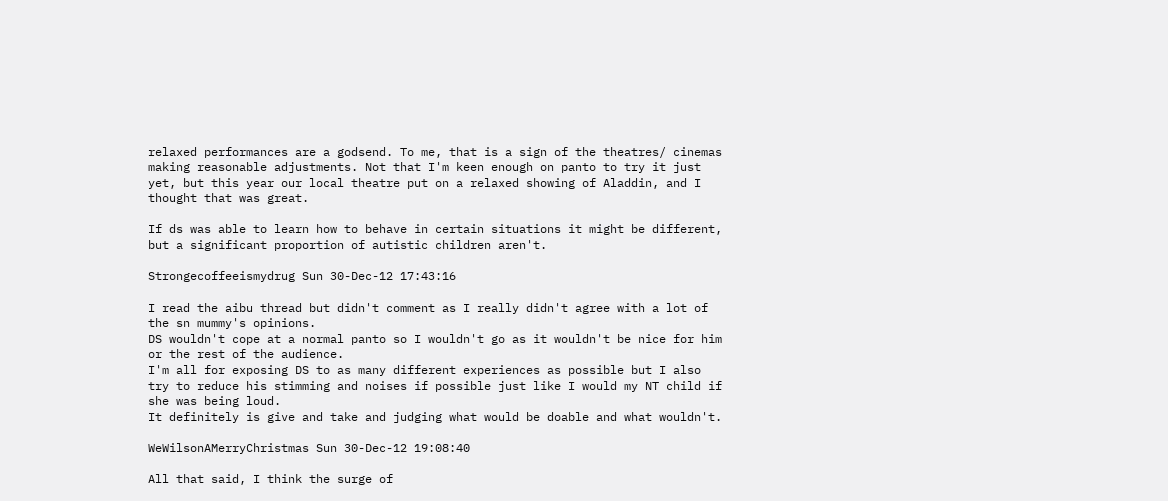relaxed performances are a godsend. To me, that is a sign of the theatres/ cinemas making reasonable adjustments. Not that I'm keen enough on panto to try it just yet, but this year our local theatre put on a relaxed showing of Aladdin, and I thought that was great.

If ds was able to learn how to behave in certain situations it might be different, but a significant proportion of autistic children aren't.

Strongecoffeeismydrug Sun 30-Dec-12 17:43:16

I read the aibu thread but didn't comment as I really didn't agree with a lot of the sn mummy's opinions.
DS wouldn't cope at a normal panto so I wouldn't go as it wouldn't be nice for him or the rest of the audience.
I'm all for exposing DS to as many different experiences as possible but I also try to reduce his stimming and noises if possible just like I would my NT child if she was being loud.
It definitely is give and take and judging what would be doable and what wouldn't.

WeWilsonAMerryChristmas Sun 30-Dec-12 19:08:40

All that said, I think the surge of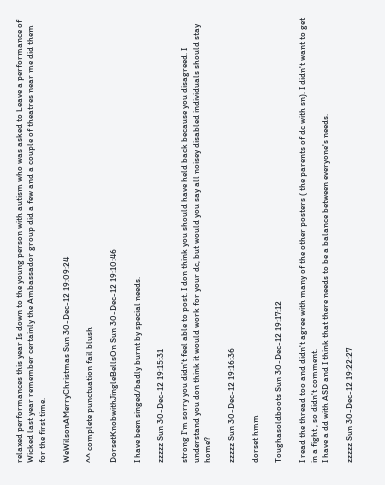relaxed performances this year Is down to the young person with autism who was asked to Leave a performance of Wicked last year remember certainly the Ambassador group did a few and a couple of theatres near me did them for the first time.

WeWilsonAMerryChristmas Sun 30-Dec-12 19:09:24

^^ complete punctuation fail blush

DorsetKnobwithJingleBellsOn Sun 30-Dec-12 19:10:46

I have been singed/badly burnt by special needs.

zzzzz Sun 30-Dec-12 19:15:31

strong I'm sorry you didn't feel able to post. I don think you should have held back because you disagreed. I understand you don think it would work for your dc, but would you say all noisey disabled individuals should stay home?

zzzzz Sun 30-Dec-12 19:16:36

dorset hmm

Toughasoldboots Sun 30-Dec-12 19:17:12

I read the thread too and didn't agree with many of the other posters ( the parents of dc with sn). I didn't want to get in a fight , so didn't comment.
I have a dd with ASD and I think that there needs to be a balance between everyone's needs.

zzzzz Sun 30-Dec-12 19:22:27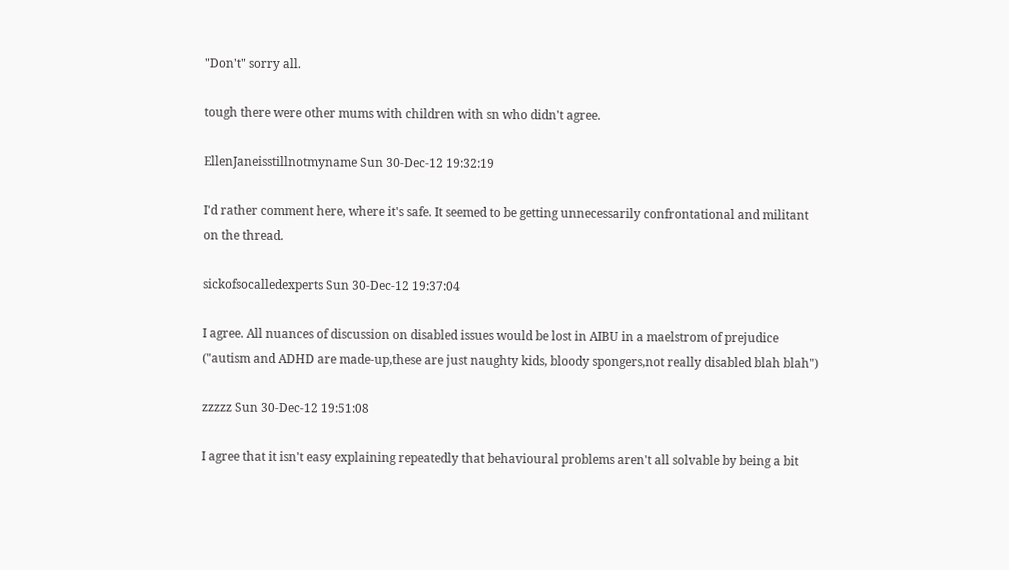"Don't" sorry all.

tough there were other mums with children with sn who didn't agree.

EllenJaneisstillnotmyname Sun 30-Dec-12 19:32:19

I'd rather comment here, where it's safe. It seemed to be getting unnecessarily confrontational and militant on the thread.

sickofsocalledexperts Sun 30-Dec-12 19:37:04

I agree. All nuances of discussion on disabled issues would be lost in AIBU in a maelstrom of prejudice ("autism and ADHD are made-up,these are just naughty kids, bloody spongers,not really disabled blah blah")

zzzzz Sun 30-Dec-12 19:51:08

I agree that it isn't easy explaining repeatedly that behavioural problems aren't all solvable by being a bit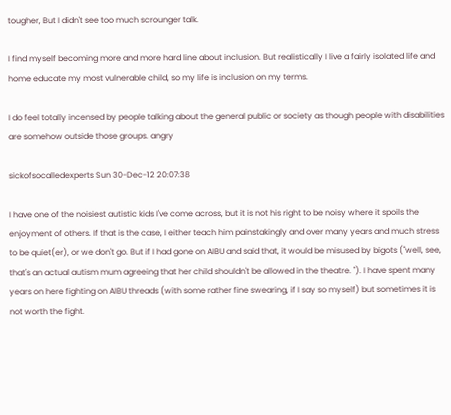tougher, But I didn't see too much scrounger talk.

I find myself becoming more and more hard line about inclusion. But realistically I live a fairly isolated life and home educate my most vulnerable child, so my life is inclusion on my terms.

I do feel totally incensed by people talking about the general public or society as though people with disabilities are somehow outside those groups. angry

sickofsocalledexperts Sun 30-Dec-12 20:07:38

I have one of the noisiest autistic kids I've come across, but it is not his right to be noisy where it spoils the enjoyment of others. If that is the case, I either teach him painstakingly and over many years and much stress to be quiet(er), or we don't go. But if I had gone on AIBU and said that, it would be misused by bigots ("well, see, that's an actual autism mum agreeing that her child shouldn't be allowed in the theatre. "). I have spent many years on here fighting on AIBU threads (with some rather fine swearing, if I say so myself) but sometimes it is not worth the fight.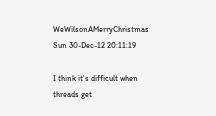WeWilsonAMerryChristmas Sun 30-Dec-12 20:11:19

I think it's difficult when threads get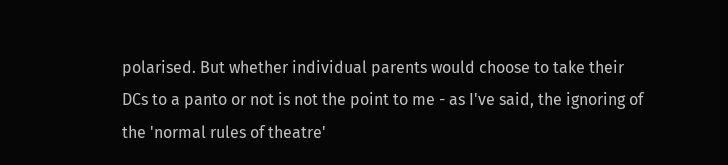polarised. But whether individual parents would choose to take their DCs to a panto or not is not the point to me - as I've said, the ignoring of the 'normal rules of theatre'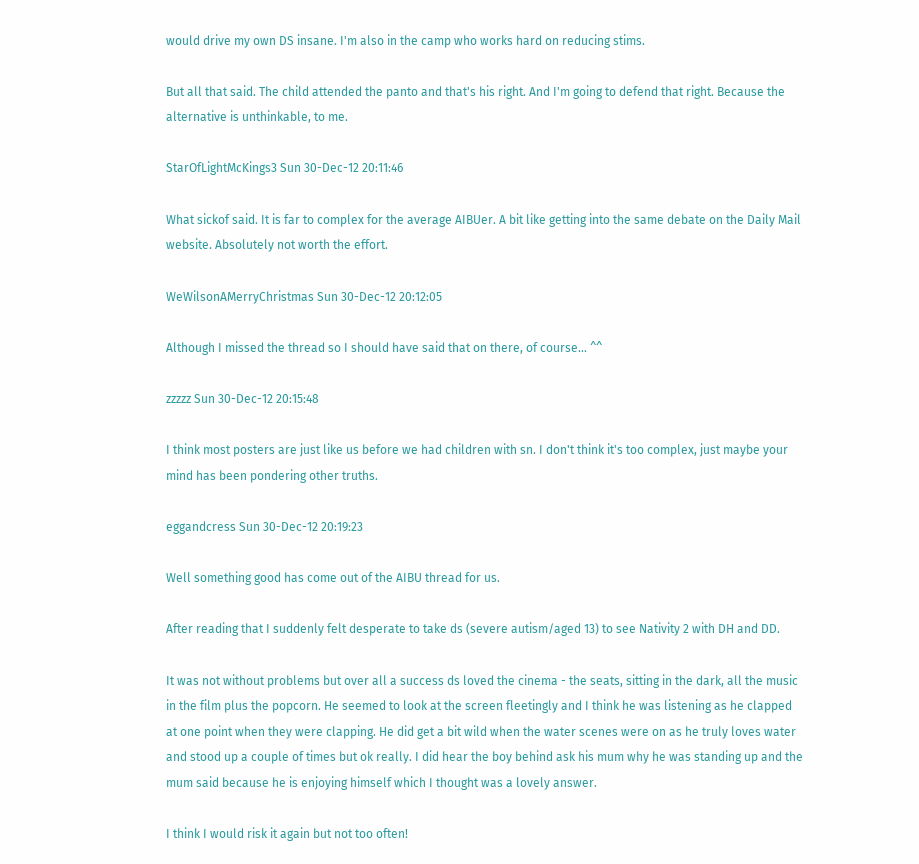would drive my own DS insane. I'm also in the camp who works hard on reducing stims.

But all that said. The child attended the panto and that's his right. And I'm going to defend that right. Because the alternative is unthinkable, to me.

StarOfLightMcKings3 Sun 30-Dec-12 20:11:46

What sickof said. It is far to complex for the average AIBUer. A bit like getting into the same debate on the Daily Mail website. Absolutely not worth the effort.

WeWilsonAMerryChristmas Sun 30-Dec-12 20:12:05

Although I missed the thread so I should have said that on there, of course... ^^

zzzzz Sun 30-Dec-12 20:15:48

I think most posters are just like us before we had children with sn. I don't think it's too complex, just maybe your mind has been pondering other truths.

eggandcress Sun 30-Dec-12 20:19:23

Well something good has come out of the AIBU thread for us.

After reading that I suddenly felt desperate to take ds (severe autism/aged 13) to see Nativity 2 with DH and DD.

It was not without problems but over all a success ds loved the cinema - the seats, sitting in the dark, all the music in the film plus the popcorn. He seemed to look at the screen fleetingly and I think he was listening as he clapped at one point when they were clapping. He did get a bit wild when the water scenes were on as he truly loves water and stood up a couple of times but ok really. I did hear the boy behind ask his mum why he was standing up and the mum said because he is enjoying himself which I thought was a lovely answer.

I think I would risk it again but not too often!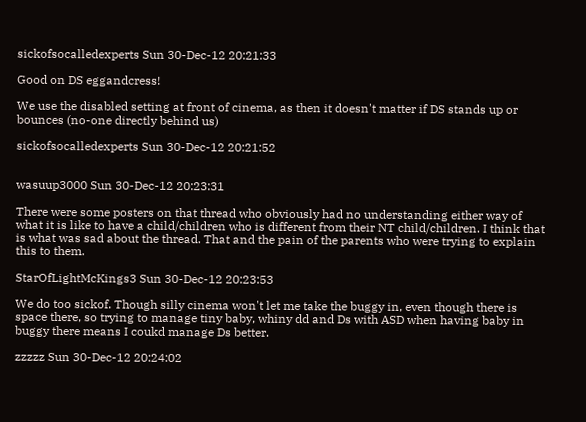sickofsocalledexperts Sun 30-Dec-12 20:21:33

Good on DS eggandcress!

We use the disabled setting at front of cinema, as then it doesn't matter if DS stands up or bounces (no-one directly behind us)

sickofsocalledexperts Sun 30-Dec-12 20:21:52


wasuup3000 Sun 30-Dec-12 20:23:31

There were some posters on that thread who obviously had no understanding either way of what it is like to have a child/children who is different from their NT child/children. I think that is what was sad about the thread. That and the pain of the parents who were trying to explain this to them.

StarOfLightMcKings3 Sun 30-Dec-12 20:23:53

We do too sickof. Though silly cinema won't let me take the buggy in, even though there is space there, so trying to manage tiny baby, whiny dd and Ds with ASD when having baby in buggy there means I coukd manage Ds better.

zzzzz Sun 30-Dec-12 20:24:02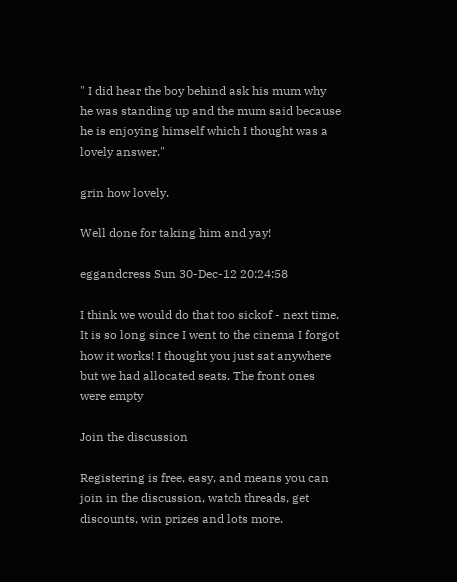" I did hear the boy behind ask his mum why he was standing up and the mum said because he is enjoying himself which I thought was a lovely answer."

grin how lovely.

Well done for taking him and yay!

eggandcress Sun 30-Dec-12 20:24:58

I think we would do that too sickof - next time. It is so long since I went to the cinema I forgot how it works! I thought you just sat anywhere but we had allocated seats. The front ones were empty

Join the discussion

Registering is free, easy, and means you can join in the discussion, watch threads, get discounts, win prizes and lots more.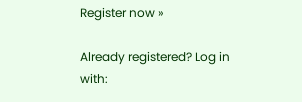Register now »

Already registered? Log in with: